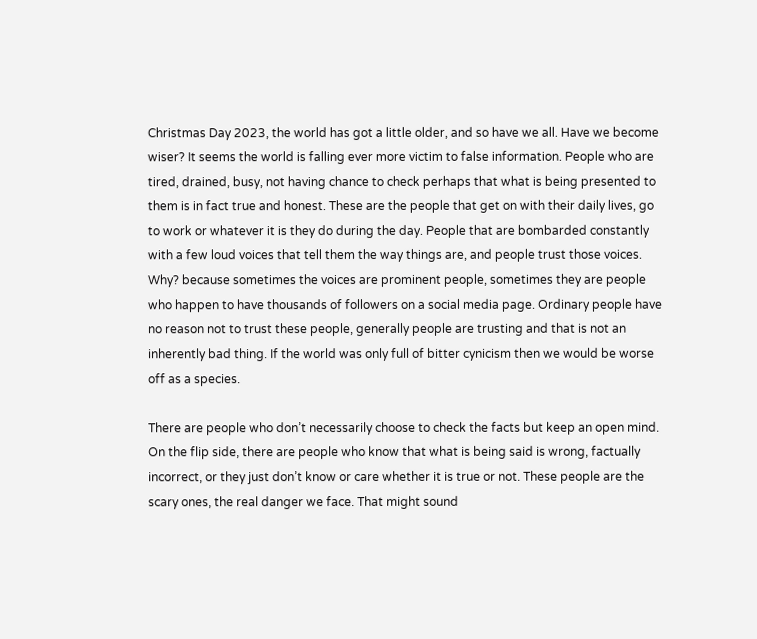Christmas Day 2023, the world has got a little older, and so have we all. Have we become wiser? It seems the world is falling ever more victim to false information. People who are tired, drained, busy, not having chance to check perhaps that what is being presented to them is in fact true and honest. These are the people that get on with their daily lives, go to work or whatever it is they do during the day. People that are bombarded constantly with a few loud voices that tell them the way things are, and people trust those voices. Why? because sometimes the voices are prominent people, sometimes they are people who happen to have thousands of followers on a social media page. Ordinary people have no reason not to trust these people, generally people are trusting and that is not an inherently bad thing. If the world was only full of bitter cynicism then we would be worse off as a species.

There are people who don’t necessarily choose to check the facts but keep an open mind. On the flip side, there are people who know that what is being said is wrong, factually incorrect, or they just don’t know or care whether it is true or not. These people are the scary ones, the real danger we face. That might sound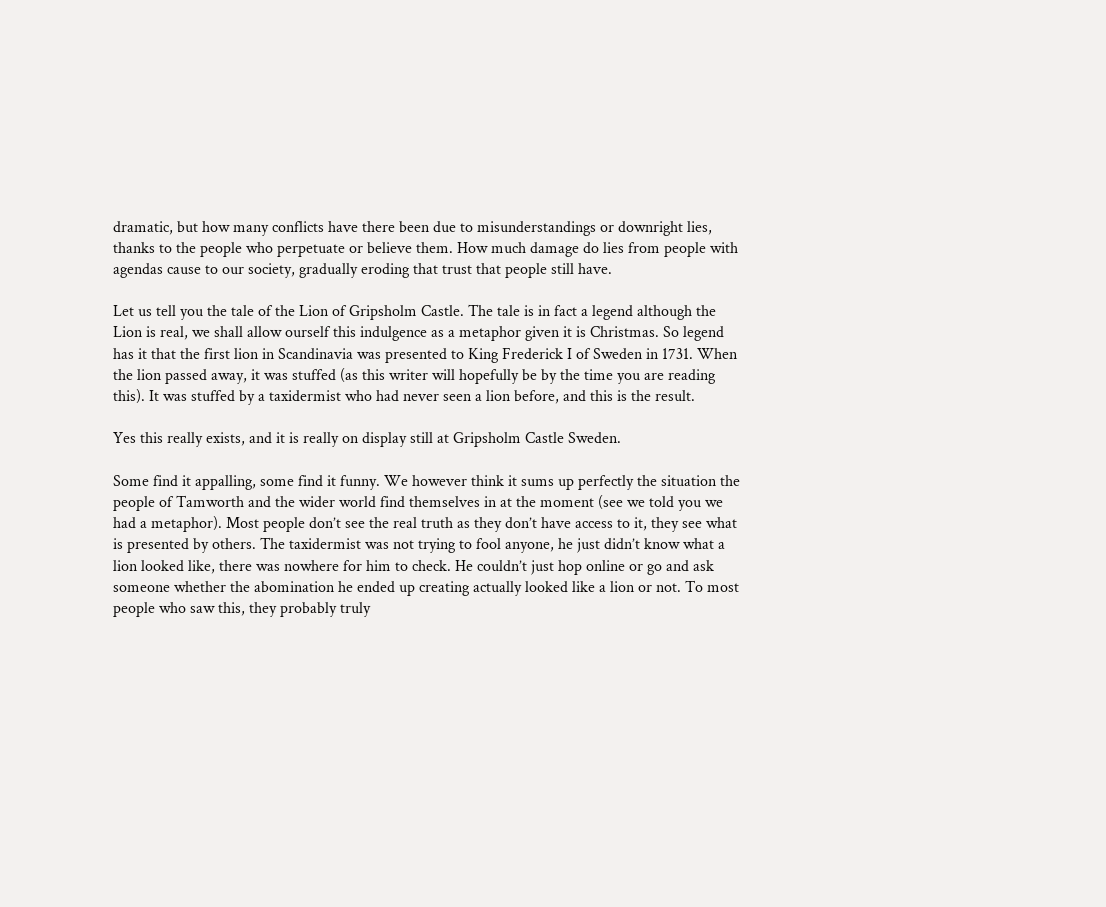dramatic, but how many conflicts have there been due to misunderstandings or downright lies, thanks to the people who perpetuate or believe them. How much damage do lies from people with agendas cause to our society, gradually eroding that trust that people still have.

Let us tell you the tale of the Lion of Gripsholm Castle. The tale is in fact a legend although the Lion is real, we shall allow ourself this indulgence as a metaphor given it is Christmas. So legend has it that the first lion in Scandinavia was presented to King Frederick I of Sweden in 1731. When the lion passed away, it was stuffed (as this writer will hopefully be by the time you are reading this). It was stuffed by a taxidermist who had never seen a lion before, and this is the result.

Yes this really exists, and it is really on display still at Gripsholm Castle Sweden.

Some find it appalling, some find it funny. We however think it sums up perfectly the situation the people of Tamworth and the wider world find themselves in at the moment (see we told you we had a metaphor). Most people don’t see the real truth as they don’t have access to it, they see what is presented by others. The taxidermist was not trying to fool anyone, he just didn’t know what a lion looked like, there was nowhere for him to check. He couldn’t just hop online or go and ask someone whether the abomination he ended up creating actually looked like a lion or not. To most people who saw this, they probably truly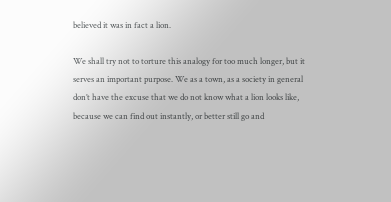believed it was in fact a lion.

We shall try not to torture this analogy for too much longer, but it serves an important purpose. We as a town, as a society in general don’t have the excuse that we do not know what a lion looks like, because we can find out instantly, or better still go and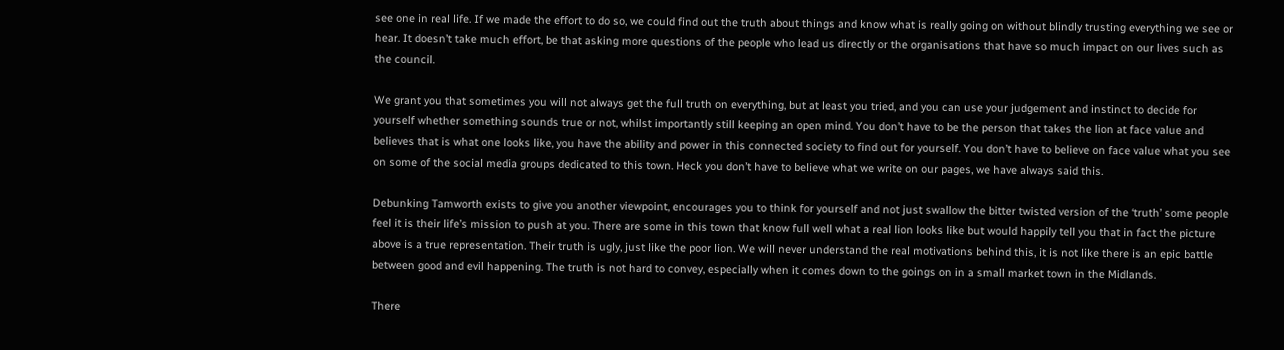see one in real life. If we made the effort to do so, we could find out the truth about things and know what is really going on without blindly trusting everything we see or hear. It doesn’t take much effort, be that asking more questions of the people who lead us directly or the organisations that have so much impact on our lives such as the council.

We grant you that sometimes you will not always get the full truth on everything, but at least you tried, and you can use your judgement and instinct to decide for yourself whether something sounds true or not, whilst importantly still keeping an open mind. You don’t have to be the person that takes the lion at face value and believes that is what one looks like, you have the ability and power in this connected society to find out for yourself. You don’t have to believe on face value what you see on some of the social media groups dedicated to this town. Heck you don’t have to believe what we write on our pages, we have always said this.

Debunking Tamworth exists to give you another viewpoint, encourages you to think for yourself and not just swallow the bitter twisted version of the ‘truth’ some people feel it is their life’s mission to push at you. There are some in this town that know full well what a real lion looks like but would happily tell you that in fact the picture above is a true representation. Their truth is ugly, just like the poor lion. We will never understand the real motivations behind this, it is not like there is an epic battle between good and evil happening. The truth is not hard to convey, especially when it comes down to the goings on in a small market town in the Midlands.

There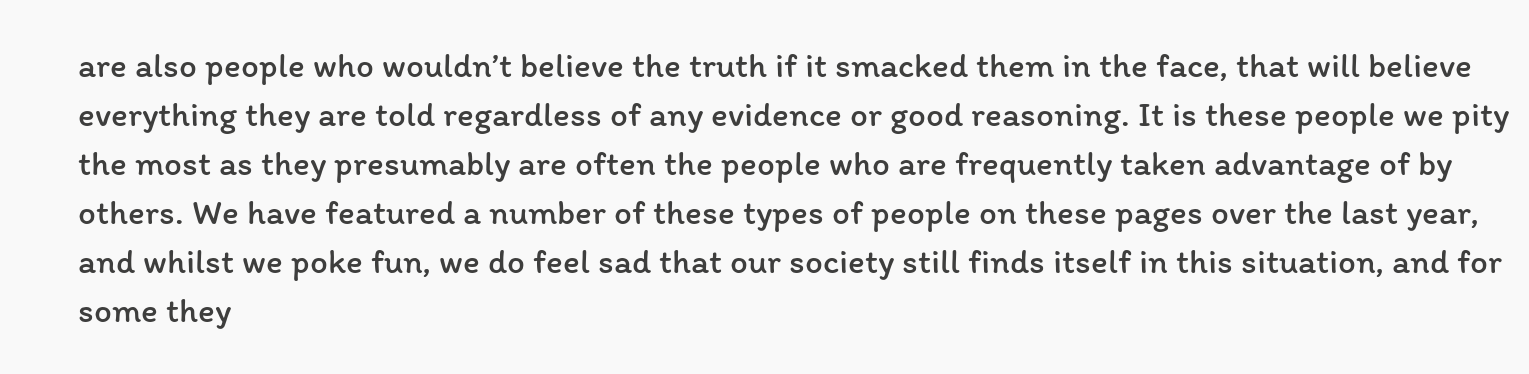are also people who wouldn’t believe the truth if it smacked them in the face, that will believe everything they are told regardless of any evidence or good reasoning. It is these people we pity the most as they presumably are often the people who are frequently taken advantage of by others. We have featured a number of these types of people on these pages over the last year, and whilst we poke fun, we do feel sad that our society still finds itself in this situation, and for some they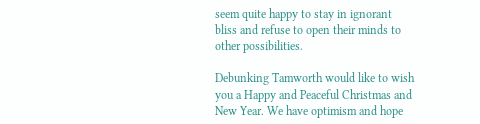seem quite happy to stay in ignorant bliss and refuse to open their minds to other possibilities.

Debunking Tamworth would like to wish you a Happy and Peaceful Christmas and New Year. We have optimism and hope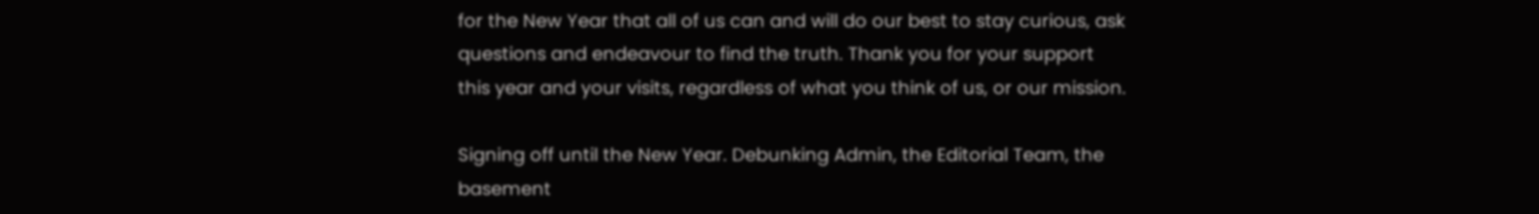for the New Year that all of us can and will do our best to stay curious, ask questions and endeavour to find the truth. Thank you for your support this year and your visits, regardless of what you think of us, or our mission.

Signing off until the New Year. Debunking Admin, the Editorial Team, the basement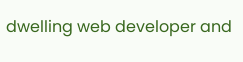dwelling web developer and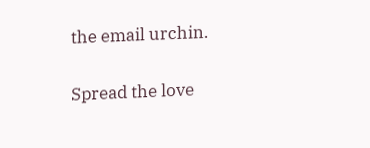the email urchin.

Spread the love